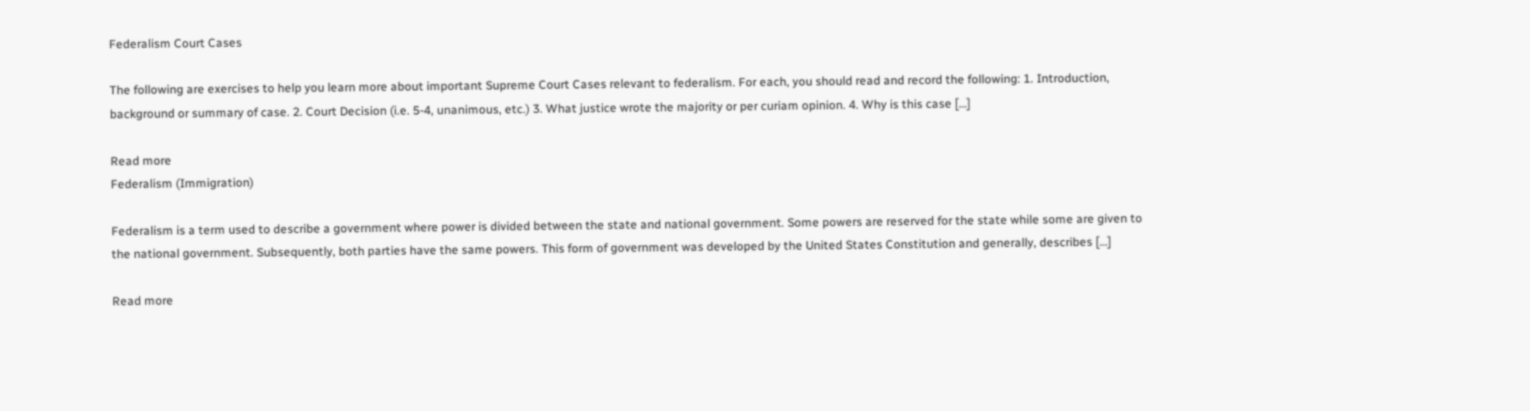Federalism Court Cases

The following are exercises to help you learn more about important Supreme Court Cases relevant to federalism. For each, you should read and record the following: 1. Introduction, background or summary of case. 2. Court Decision (i.e. 5-4, unanimous, etc.) 3. What justice wrote the majority or per curiam opinion. 4. Why is this case […]

Read more
Federalism (Immigration)

Federalism is a term used to describe a government where power is divided between the state and national government. Some powers are reserved for the state while some are given to the national government. Subsequently, both parties have the same powers. This form of government was developed by the United States Constitution and generally, describes […]

Read more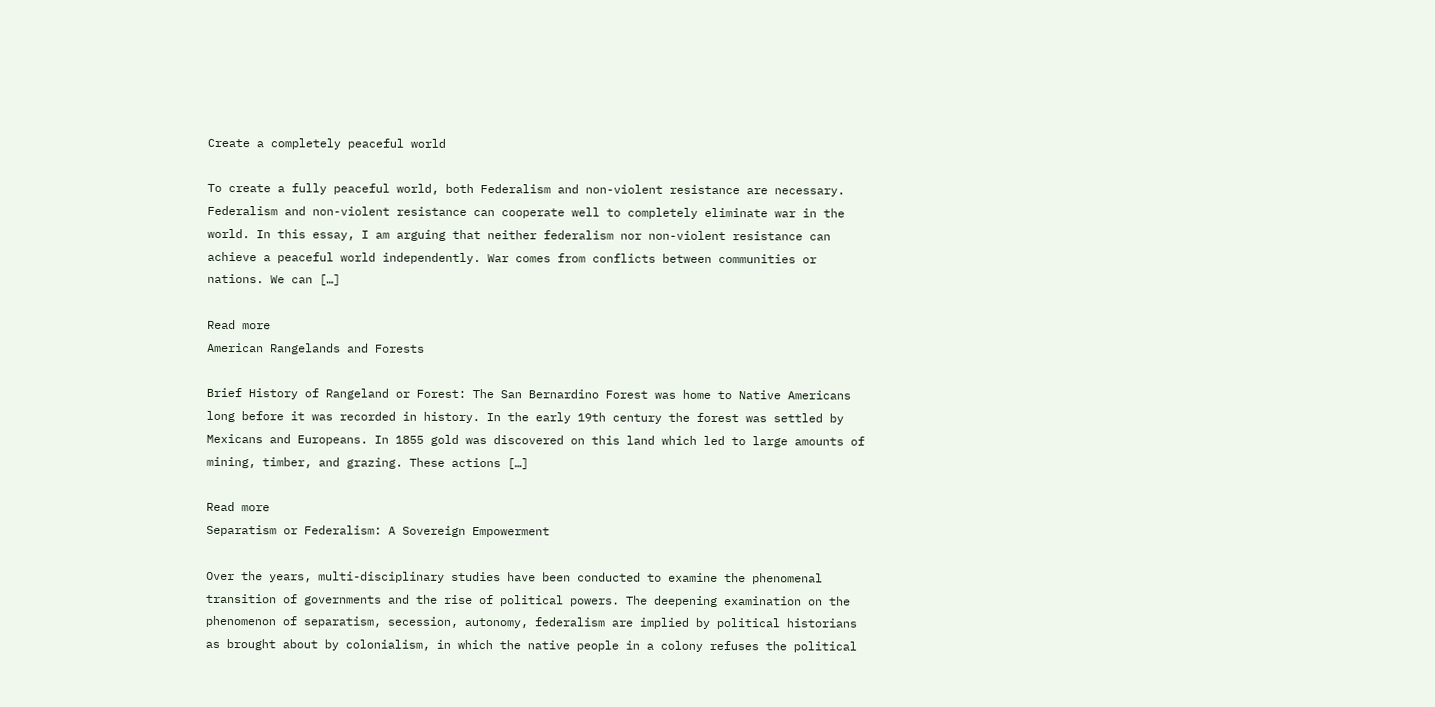Create a completely peaceful world

To create a fully peaceful world, both Federalism and non-violent resistance are necessary. Federalism and non-violent resistance can cooperate well to completely eliminate war in the world. In this essay, I am arguing that neither federalism nor non-violent resistance can achieve a peaceful world independently. War comes from conflicts between communities or nations. We can […]

Read more
American Rangelands and Forests

Brief History of Rangeland or Forest: The San Bernardino Forest was home to Native Americans long before it was recorded in history. In the early 19th century the forest was settled by Mexicans and Europeans. In 1855 gold was discovered on this land which led to large amounts of mining, timber, and grazing. These actions […]

Read more
Separatism or Federalism: A Sovereign Empowerment

Over the years, multi-disciplinary studies have been conducted to examine the phenomenal transition of governments and the rise of political powers. The deepening examination on the phenomenon of separatism, secession, autonomy, federalism are implied by political historians as brought about by colonialism, in which the native people in a colony refuses the political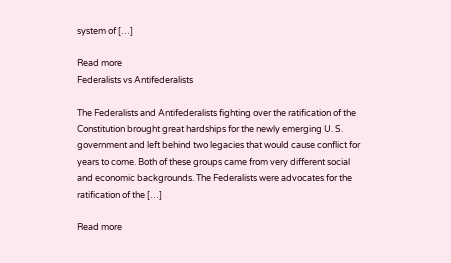system of […]

Read more
Federalists vs Antifederalists

The Federalists and Antifederalists fighting over the ratification of the Constitution brought great hardships for the newly emerging U. S. government and left behind two legacies that would cause conflict for years to come. Both of these groups came from very different social and economic backgrounds. The Federalists were advocates for the ratification of the […]

Read more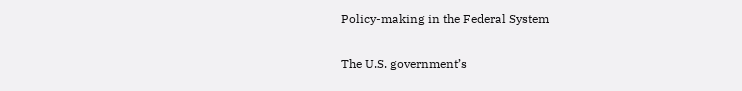Policy-making in the Federal System

The U.S. government’s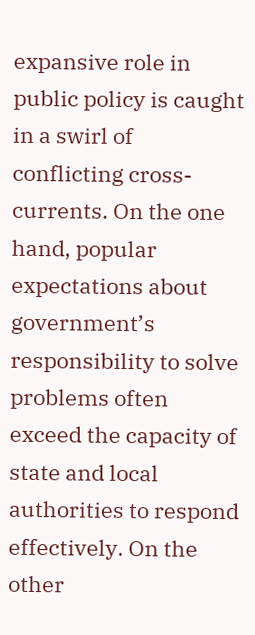expansive role in public policy is caught in a swirl of conflicting cross-currents. On the one hand, popular expectations about government’s responsibility to solve problems often exceed the capacity of state and local authorities to respond effectively. On the other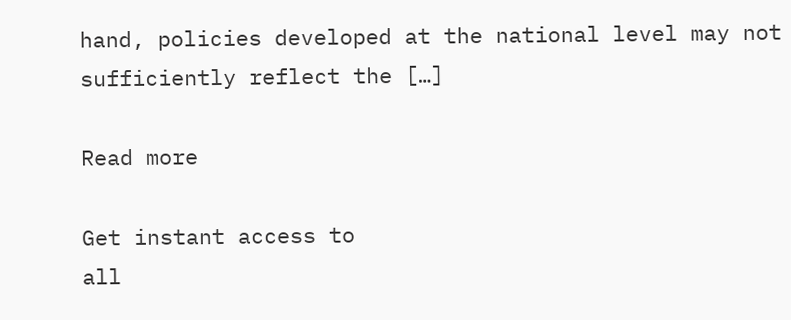hand, policies developed at the national level may not sufficiently reflect the […]

Read more

Get instant access to
all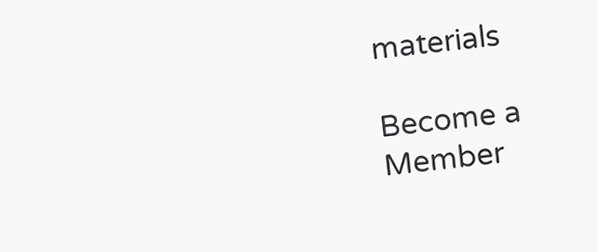materials

Become a Member